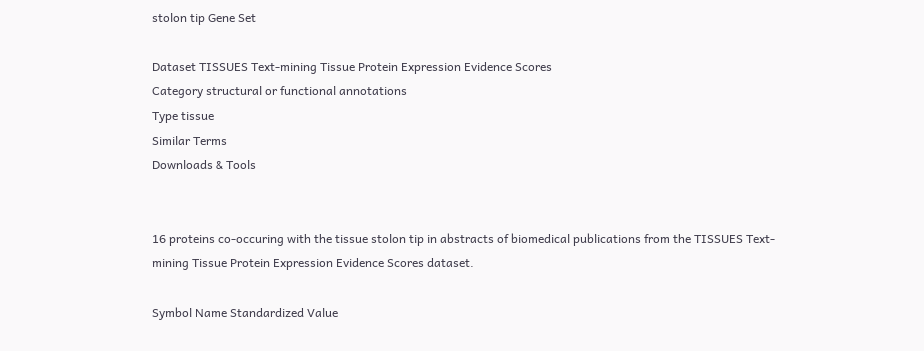stolon tip Gene Set

Dataset TISSUES Text-mining Tissue Protein Expression Evidence Scores
Category structural or functional annotations
Type tissue
Similar Terms
Downloads & Tools


16 proteins co-occuring with the tissue stolon tip in abstracts of biomedical publications from the TISSUES Text-mining Tissue Protein Expression Evidence Scores dataset.

Symbol Name Standardized Value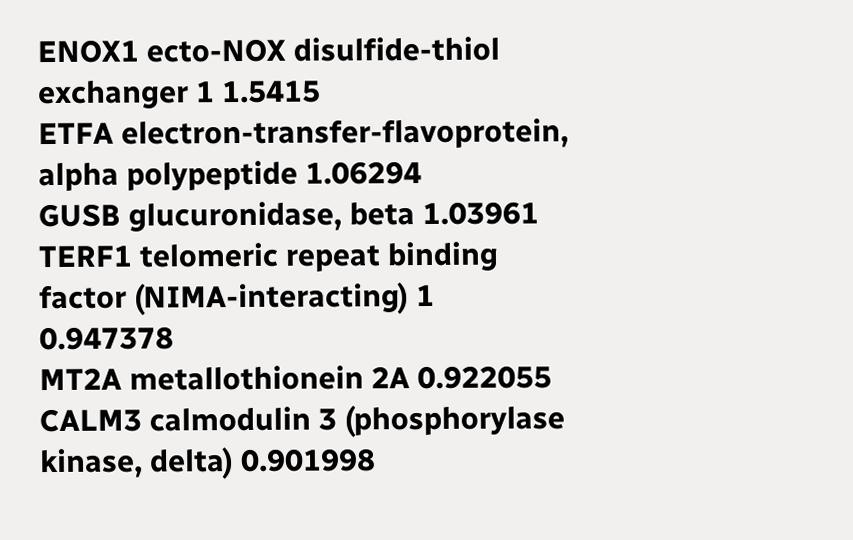ENOX1 ecto-NOX disulfide-thiol exchanger 1 1.5415
ETFA electron-transfer-flavoprotein, alpha polypeptide 1.06294
GUSB glucuronidase, beta 1.03961
TERF1 telomeric repeat binding factor (NIMA-interacting) 1 0.947378
MT2A metallothionein 2A 0.922055
CALM3 calmodulin 3 (phosphorylase kinase, delta) 0.901998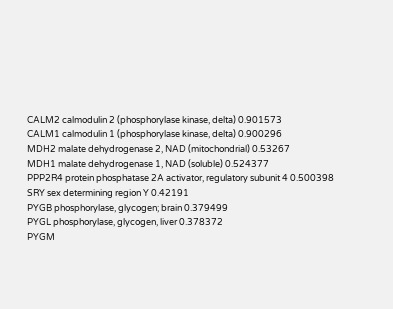CALM2 calmodulin 2 (phosphorylase kinase, delta) 0.901573
CALM1 calmodulin 1 (phosphorylase kinase, delta) 0.900296
MDH2 malate dehydrogenase 2, NAD (mitochondrial) 0.53267
MDH1 malate dehydrogenase 1, NAD (soluble) 0.524377
PPP2R4 protein phosphatase 2A activator, regulatory subunit 4 0.500398
SRY sex determining region Y 0.42191
PYGB phosphorylase, glycogen; brain 0.379499
PYGL phosphorylase, glycogen, liver 0.378372
PYGM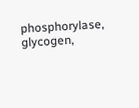phosphorylase, glycogen,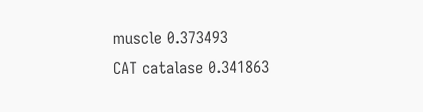muscle 0.373493
CAT catalase 0.341863